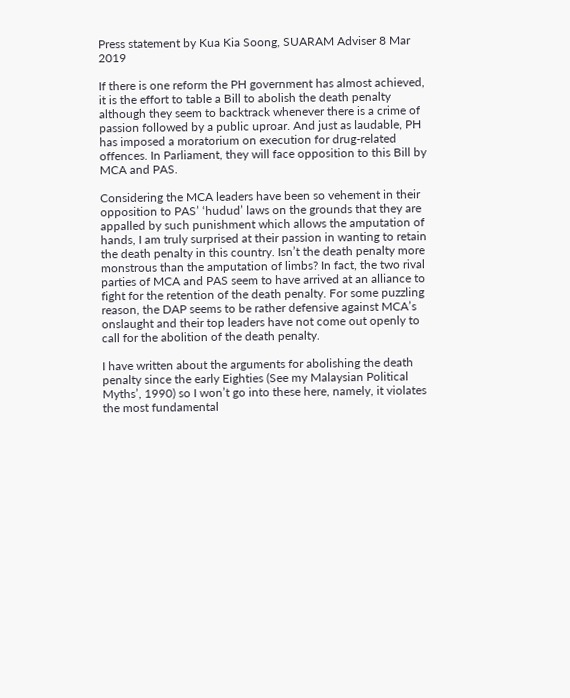Press statement by Kua Kia Soong, SUARAM Adviser 8 Mar 2019

If there is one reform the PH government has almost achieved, it is the effort to table a Bill to abolish the death penalty although they seem to backtrack whenever there is a crime of passion followed by a public uproar. And just as laudable, PH has imposed a moratorium on execution for drug-related offences. In Parliament, they will face opposition to this Bill by MCA and PAS.

Considering the MCA leaders have been so vehement in their opposition to PAS’ ‘hudud’ laws on the grounds that they are appalled by such punishment which allows the amputation of hands, I am truly surprised at their passion in wanting to retain the death penalty in this country. Isn’t the death penalty more monstrous than the amputation of limbs? In fact, the two rival parties of MCA and PAS seem to have arrived at an alliance to fight for the retention of the death penalty. For some puzzling reason, the DAP seems to be rather defensive against MCA’s onslaught and their top leaders have not come out openly to call for the abolition of the death penalty.

I have written about the arguments for abolishing the death penalty since the early Eighties (See my Malaysian Political Myths’, 1990) so I won’t go into these here, namely, it violates the most fundamental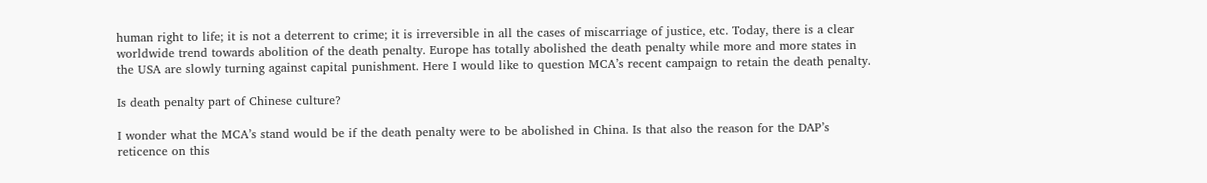human right to life; it is not a deterrent to crime; it is irreversible in all the cases of miscarriage of justice, etc. Today, there is a clear worldwide trend towards abolition of the death penalty. Europe has totally abolished the death penalty while more and more states in the USA are slowly turning against capital punishment. Here I would like to question MCA’s recent campaign to retain the death penalty.

Is death penalty part of Chinese culture?

I wonder what the MCA’s stand would be if the death penalty were to be abolished in China. Is that also the reason for the DAP’s reticence on this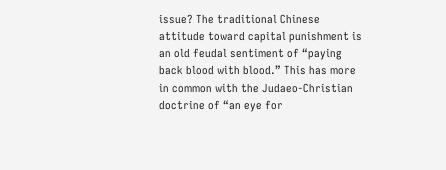issue? The traditional Chinese attitude toward capital punishment is an old feudal sentiment of “paying back blood with blood.” This has more in common with the Judaeo-Christian doctrine of “an eye for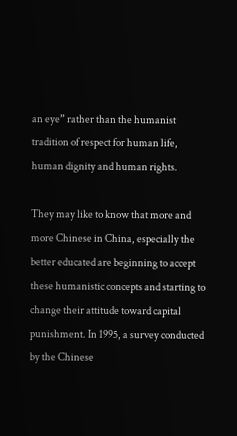an eye” rather than the humanist tradition of respect for human life, human dignity and human rights.

They may like to know that more and more Chinese in China, especially the better educated are beginning to accept these humanistic concepts and starting to change their attitude toward capital punishment. In 1995, a survey conducted by the Chinese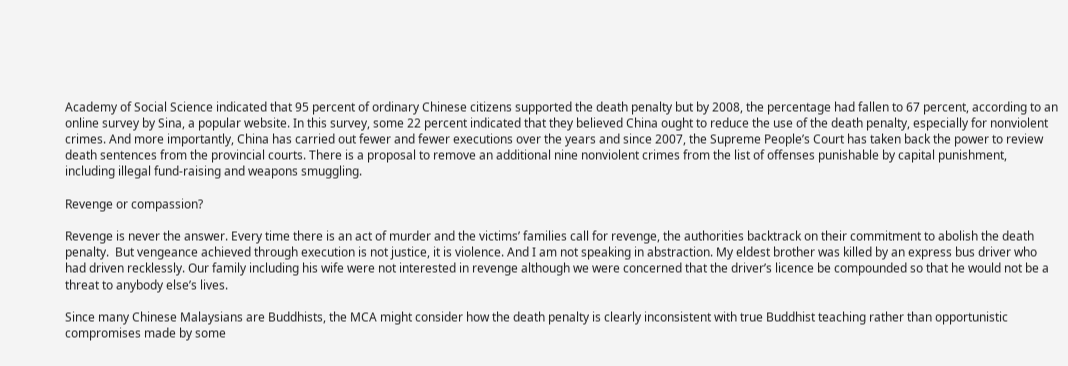Academy of Social Science indicated that 95 percent of ordinary Chinese citizens supported the death penalty but by 2008, the percentage had fallen to 67 percent, according to an online survey by Sina, a popular website. In this survey, some 22 percent indicated that they believed China ought to reduce the use of the death penalty, especially for nonviolent crimes. And more importantly, China has carried out fewer and fewer executions over the years and since 2007, the Supreme People’s Court has taken back the power to review death sentences from the provincial courts. There is a proposal to remove an additional nine nonviolent crimes from the list of offenses punishable by capital punishment, including illegal fund-raising and weapons smuggling.

Revenge or compassion?

Revenge is never the answer. Every time there is an act of murder and the victims’ families call for revenge, the authorities backtrack on their commitment to abolish the death penalty.  But vengeance achieved through execution is not justice, it is violence. And I am not speaking in abstraction. My eldest brother was killed by an express bus driver who had driven recklessly. Our family including his wife were not interested in revenge although we were concerned that the driver’s licence be compounded so that he would not be a threat to anybody else’s lives.

Since many Chinese Malaysians are Buddhists, the MCA might consider how the death penalty is clearly inconsistent with true Buddhist teaching rather than opportunistic compromises made by some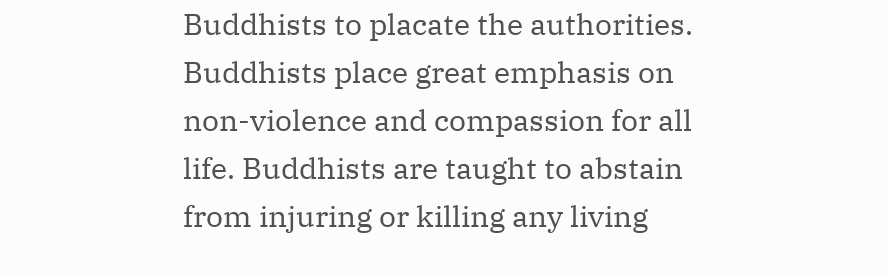Buddhists to placate the authorities. Buddhists place great emphasis on non-violence and compassion for all life. Buddhists are taught to abstain from injuring or killing any living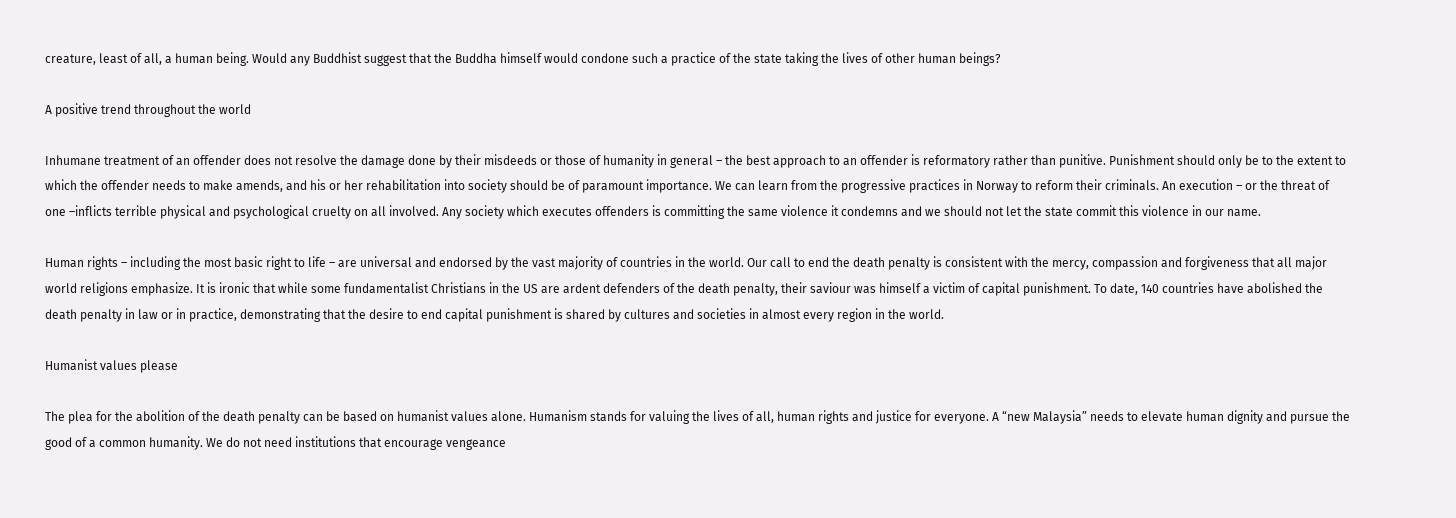creature, least of all, a human being. Would any Buddhist suggest that the Buddha himself would condone such a practice of the state taking the lives of other human beings?

A positive trend throughout the world

Inhumane treatment of an offender does not resolve the damage done by their misdeeds or those of humanity in general – the best approach to an offender is reformatory rather than punitive. Punishment should only be to the extent to which the offender needs to make amends, and his or her rehabilitation into society should be of paramount importance. We can learn from the progressive practices in Norway to reform their criminals. An execution – or the threat of one –inflicts terrible physical and psychological cruelty on all involved. Any society which executes offenders is committing the same violence it condemns and we should not let the state commit this violence in our name.

Human rights – including the most basic right to life – are universal and endorsed by the vast majority of countries in the world. Our call to end the death penalty is consistent with the mercy, compassion and forgiveness that all major world religions emphasize. It is ironic that while some fundamentalist Christians in the US are ardent defenders of the death penalty, their saviour was himself a victim of capital punishment. To date, 140 countries have abolished the death penalty in law or in practice, demonstrating that the desire to end capital punishment is shared by cultures and societies in almost every region in the world.

Humanist values please

The plea for the abolition of the death penalty can be based on humanist values alone. Humanism stands for valuing the lives of all, human rights and justice for everyone. A “new Malaysia” needs to elevate human dignity and pursue the good of a common humanity. We do not need institutions that encourage vengeance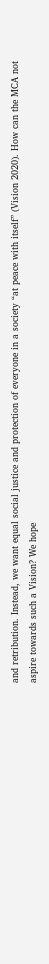and retribution. Instead, we want equal social justice and protection of everyone in a society “at peace with itself” (Vision 2020). How can the MCA not aspire towards such a Vision? We hope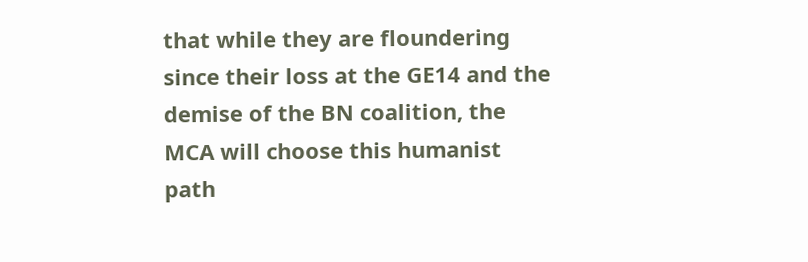that while they are floundering since their loss at the GE14 and the demise of the BN coalition, the MCA will choose this humanist path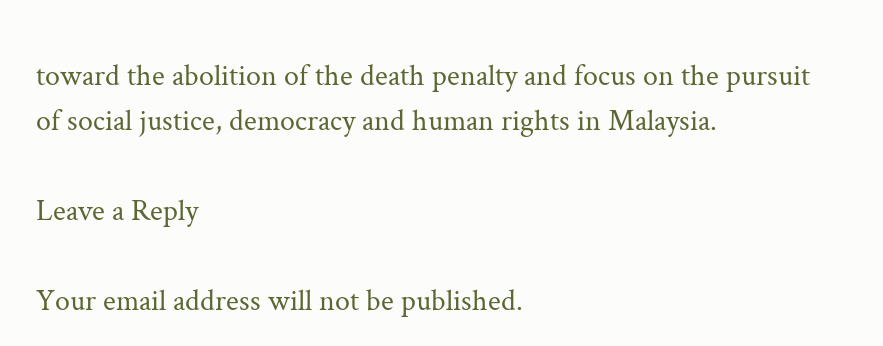toward the abolition of the death penalty and focus on the pursuit of social justice, democracy and human rights in Malaysia.

Leave a Reply

Your email address will not be published.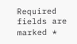Required fields are marked *